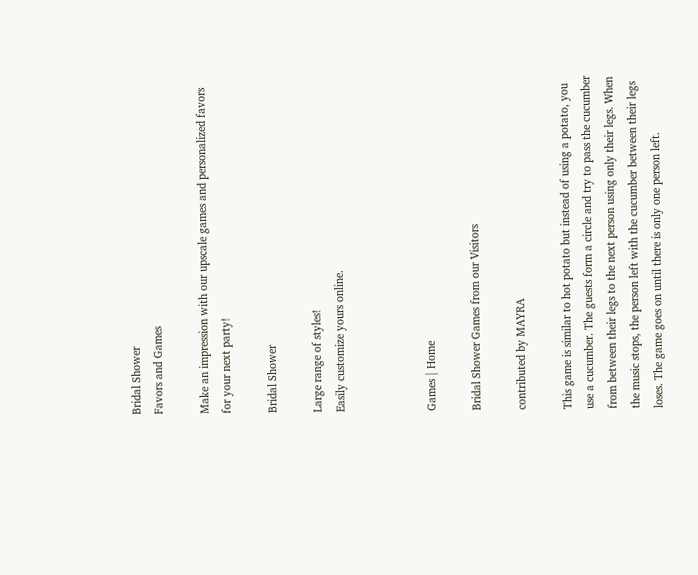Bridal Shower
Favors and Games

Make an impression with our upscale games and personalized favors for your next party!

Bridal Shower

Large range of styles!
Easily customize yours online.



Games | Home

Bridal Shower Games from our Visitors

contributed by MAYRA

This game is similar to hot potato but instead of using a potato, you use a cucumber. The guests form a circle and try to pass the cucumber from between their legs to the next person using only their legs. When the music stops, the person left with the cucumber between their legs loses. The game goes on until there is only one person left.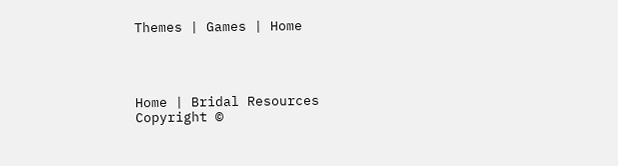Themes | Games | Home




Home | Bridal Resources
Copyright ©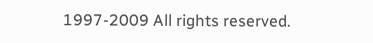1997-2009 All rights reserved.